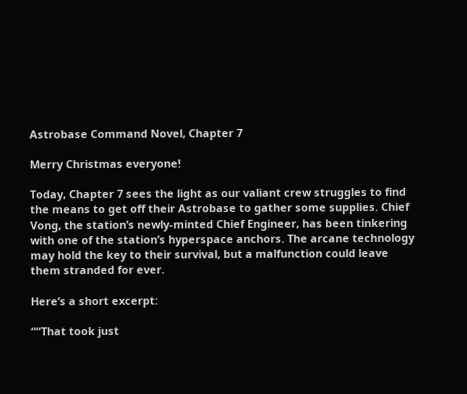Astrobase Command Novel, Chapter 7

Merry Christmas everyone!

Today, Chapter 7 sees the light as our valiant crew struggles to find the means to get off their Astrobase to gather some supplies. Chief Vong, the station’s newly-minted Chief Engineer, has been tinkering with one of the station’s hyperspace anchors. The arcane technology may hold the key to their survival, but a malfunction could leave them stranded for ever.

Here’s a short excerpt:

““That took just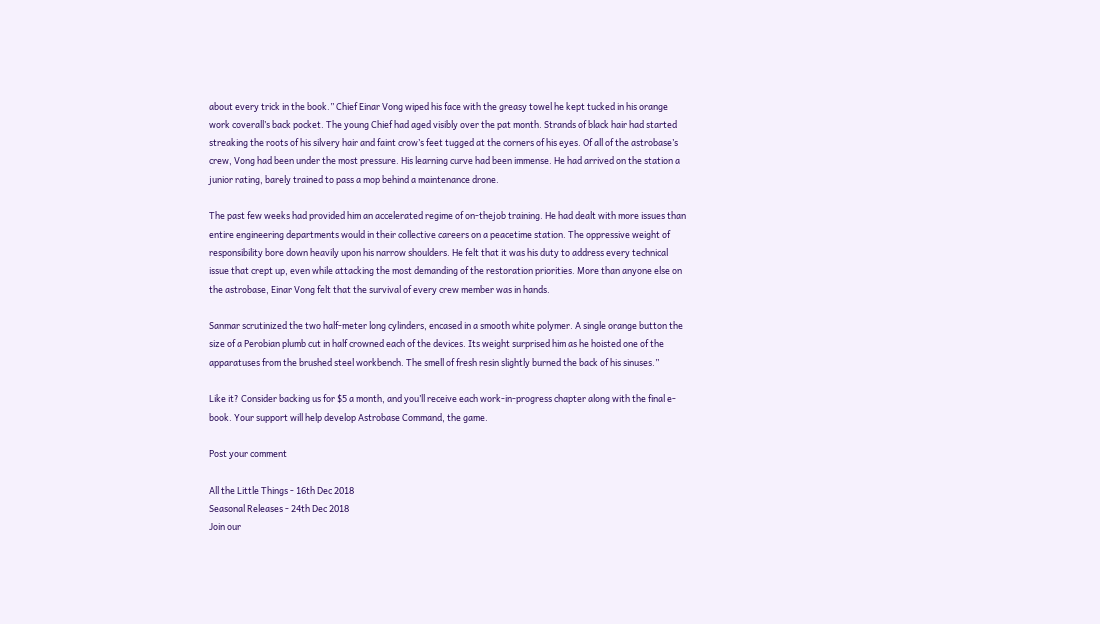about every trick in the book.” Chief Einar Vong wiped his face with the greasy towel he kept tucked in his orange work coverall’s back pocket. The young Chief had aged visibly over the pat month. Strands of black hair had started streaking the roots of his silvery hair and faint crow’s feet tugged at the corners of his eyes. Of all of the astrobase’s crew, Vong had been under the most pressure. His learning curve had been immense. He had arrived on the station a junior rating, barely trained to pass a mop behind a maintenance drone.

The past few weeks had provided him an accelerated regime of on-thejob training. He had dealt with more issues than entire engineering departments would in their collective careers on a peacetime station. The oppressive weight of responsibility bore down heavily upon his narrow shoulders. He felt that it was his duty to address every technical issue that crept up, even while attacking the most demanding of the restoration priorities. More than anyone else on the astrobase, Einar Vong felt that the survival of every crew member was in hands.

Sanmar scrutinized the two half-meter long cylinders, encased in a smooth white polymer. A single orange button the size of a Perobian plumb cut in half crowned each of the devices. Its weight surprised him as he hoisted one of the apparatuses from the brushed steel workbench. The smell of fresh resin slightly burned the back of his sinuses.”

Like it? Consider backing us for $5 a month, and you’ll receive each work-in-progress chapter along with the final e-book. Your support will help develop Astrobase Command, the game.

Post your comment

All the Little Things - 16th Dec 2018
Seasonal Releases - 24th Dec 2018
Join our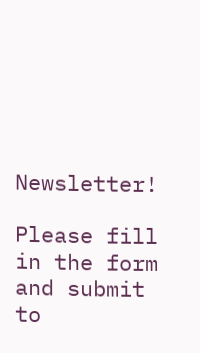Newsletter!

Please fill in the form and submit to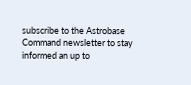subscribe to the Astrobase Command newsletter to stay informed an up to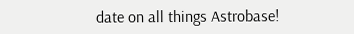date on all things Astrobase!